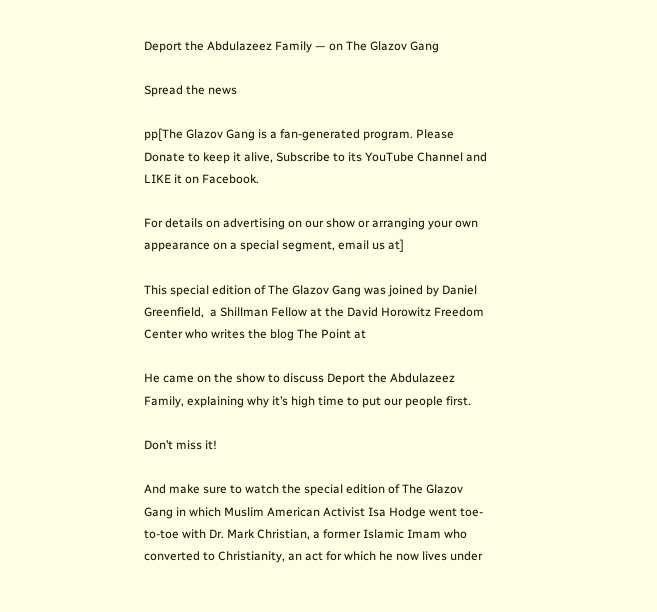Deport the Abdulazeez Family — on The Glazov Gang

Spread the news

pp[The Glazov Gang is a fan-generated program. Please Donate to keep it alive, Subscribe to its YouTube Channel and LIKE it on Facebook.

For details on advertising on our show or arranging your own appearance on a special segment, email us at]

This special edition of The Glazov Gang was joined by Daniel Greenfield,  a Shillman Fellow at the David Horowitz Freedom Center who writes the blog The Point at

He came on the show to discuss Deport the Abdulazeez Family, explaining why it’s high time to put our people first.

Don’t miss it!

And make sure to watch the special edition of The Glazov Gang in which Muslim American Activist Isa Hodge went toe-to-toe with Dr. Mark Christian, a former Islamic Imam who converted to Christianity, an act for which he now lives under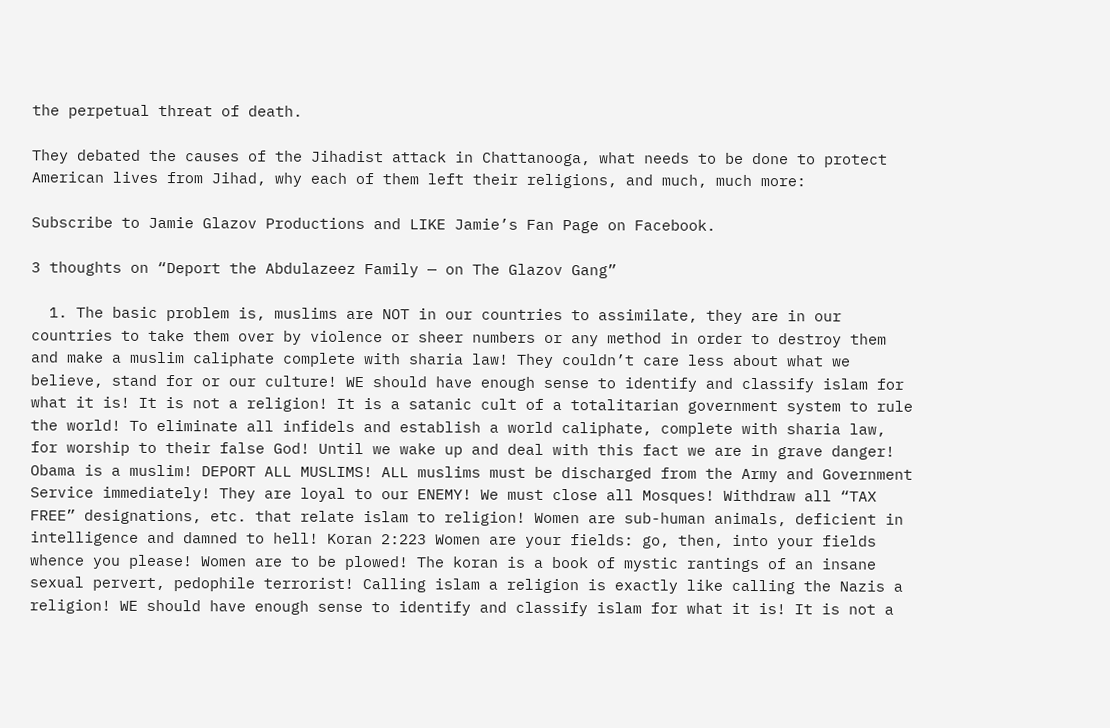the perpetual threat of death.

They debated the causes of the Jihadist attack in Chattanooga, what needs to be done to protect American lives from Jihad, why each of them left their religions, and much, much more:

Subscribe to Jamie Glazov Productions and LIKE Jamie’s Fan Page on Facebook.

3 thoughts on “Deport the Abdulazeez Family — on The Glazov Gang”

  1. The basic problem is, muslims are NOT in our countries to assimilate, they are in our countries to take them over by violence or sheer numbers or any method in order to destroy them and make a muslim caliphate complete with sharia law! They couldn’t care less about what we believe, stand for or our culture! WE should have enough sense to identify and classify islam for what it is! It is not a religion! It is a satanic cult of a totalitarian government system to rule the world! To eliminate all infidels and establish a world caliphate, complete with sharia law, for worship to their false God! Until we wake up and deal with this fact we are in grave danger! Obama is a muslim! DEPORT ALL MUSLIMS! ALL muslims must be discharged from the Army and Government Service immediately! They are loyal to our ENEMY! We must close all Mosques! Withdraw all “TAX FREE” designations, etc. that relate islam to religion! Women are sub-human animals, deficient in intelligence and damned to hell! Koran 2:223 Women are your fields: go, then, into your fields whence you please! Women are to be plowed! The koran is a book of mystic rantings of an insane sexual pervert, pedophile terrorist! Calling islam a religion is exactly like calling the Nazis a religion! WE should have enough sense to identify and classify islam for what it is! It is not a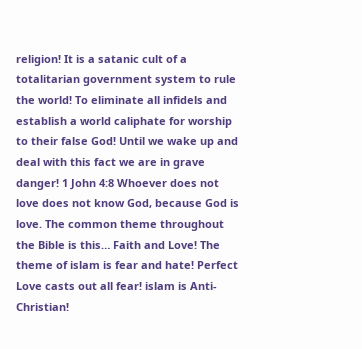religion! It is a satanic cult of a totalitarian government system to rule the world! To eliminate all infidels and establish a world caliphate for worship to their false God! Until we wake up and deal with this fact we are in grave danger! 1 John 4:8 Whoever does not love does not know God, because God is love. The common theme throughout the Bible is this… Faith and Love! The theme of islam is fear and hate! Perfect Love casts out all fear! islam is Anti-Christian!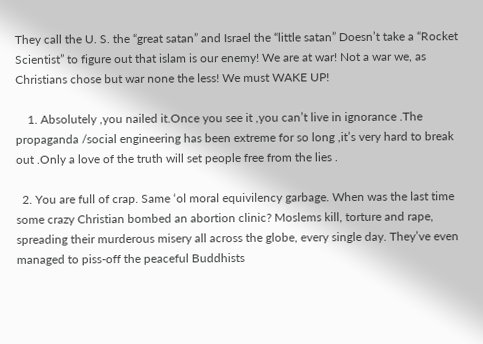They call the U. S. the “great satan” and Israel the “little satan” Doesn’t take a “Rocket Scientist” to figure out that islam is our enemy! We are at war! Not a war we, as Christians chose but war none the less! We must WAKE UP!

    1. Absolutely ,you nailed it.Once you see it ,you can’t live in ignorance .The propaganda /social engineering has been extreme for so long ,it’s very hard to break out .Only a love of the truth will set people free from the lies .

  2. You are full of crap. Same ‘ol moral equivilency garbage. When was the last time some crazy Christian bombed an abortion clinic? Moslems kill, torture and rape, spreading their murderous misery all across the globe, every single day. They’ve even managed to piss-off the peaceful Buddhists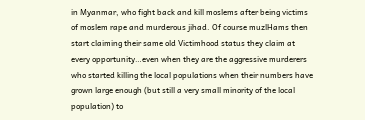in Myanmar, who fight back and kill moslems after being victims of moslem rape and murderous jihad. Of course muzlHams then start claiming their same old Victimhood status they claim at every opportunity…even when they are the aggressive murderers who started killing the local populations when their numbers have grown large enough (but still a very small minority of the local population) to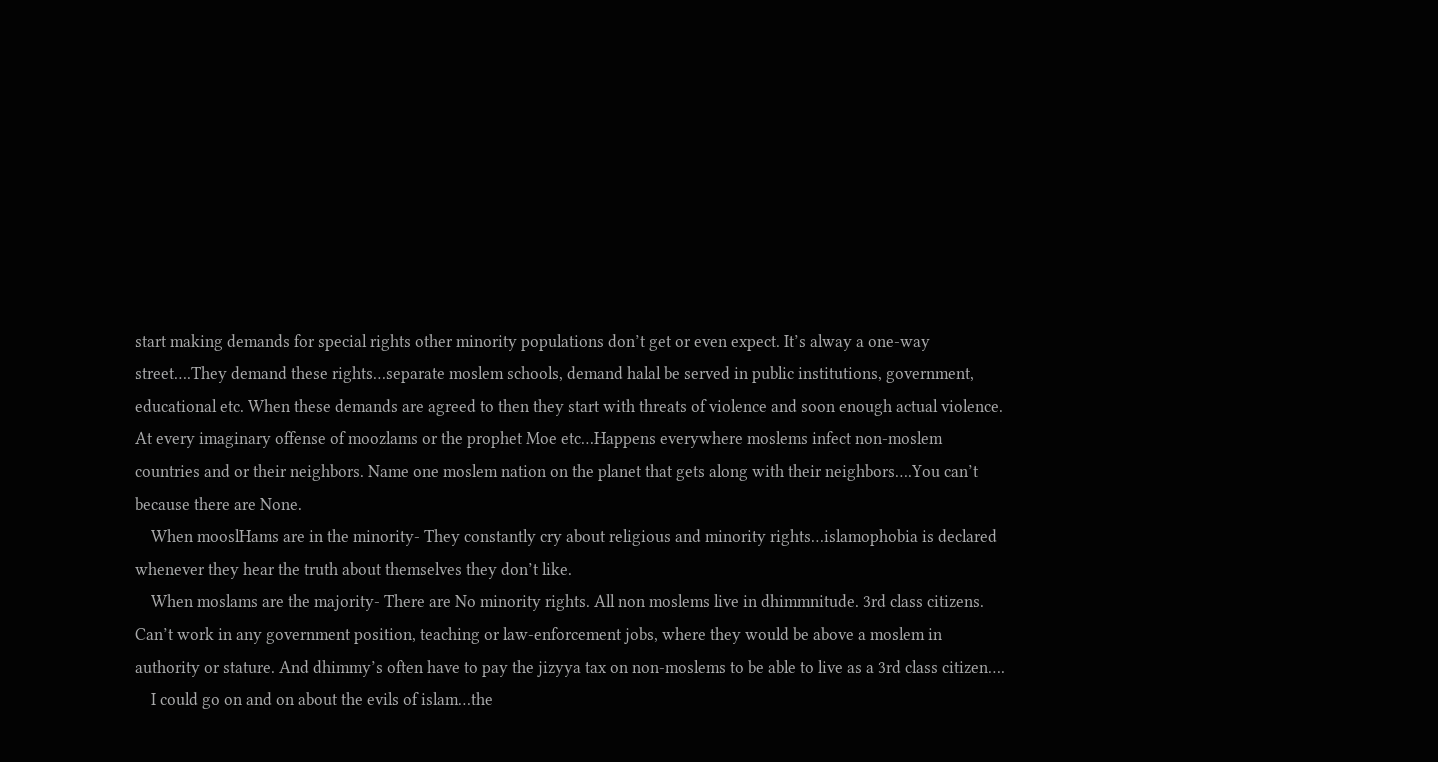start making demands for special rights other minority populations don’t get or even expect. It’s alway a one-way street….They demand these rights…separate moslem schools, demand halal be served in public institutions, government, educational etc. When these demands are agreed to then they start with threats of violence and soon enough actual violence. At every imaginary offense of moozlams or the prophet Moe etc…Happens everywhere moslems infect non-moslem countries and or their neighbors. Name one moslem nation on the planet that gets along with their neighbors….You can’t because there are None.
    When mooslHams are in the minority- They constantly cry about religious and minority rights…islamophobia is declared whenever they hear the truth about themselves they don’t like.
    When moslams are the majority- There are No minority rights. All non moslems live in dhimmnitude. 3rd class citizens. Can’t work in any government position, teaching or law-enforcement jobs, where they would be above a moslem in authority or stature. And dhimmy’s often have to pay the jizyya tax on non-moslems to be able to live as a 3rd class citizen….
    I could go on and on about the evils of islam…the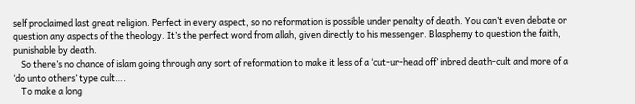self proclaimed last great religion. Perfect in every aspect, so no reformation is possible under penalty of death. You can’t even debate or question any aspects of the theology. It’s the perfect word from allah, given directly to his messenger. Blasphemy to question the faith, punishable by death.
    So there’s no chance of islam going through any sort of reformation to make it less of a ‘cut-ur-head off’ inbred death-cult and more of a ‘do unto others’ type cult….
    To make a long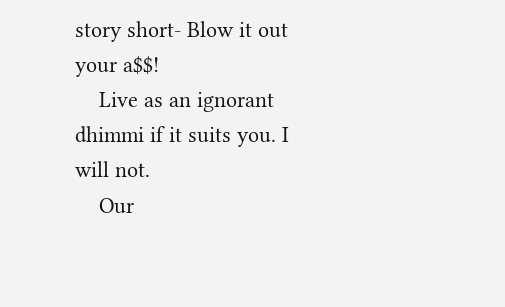story short- Blow it out your a$$!
    Live as an ignorant dhimmi if it suits you. I will not.
    Our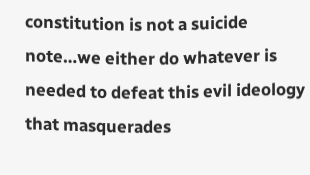constitution is not a suicide note…we either do whatever is needed to defeat this evil ideology that masquerades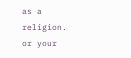as a religion. or your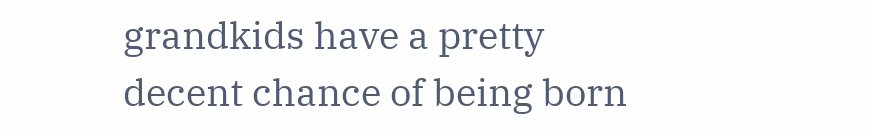grandkids have a pretty decent chance of being born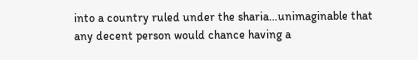into a country ruled under the sharia…unimaginable that any decent person would chance having a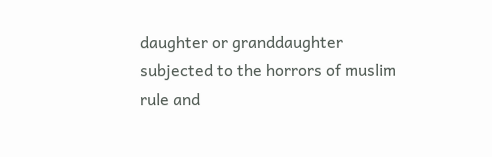daughter or granddaughter subjected to the horrors of muslim rule and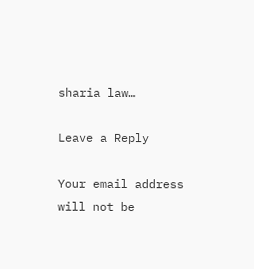sharia law…

Leave a Reply

Your email address will not be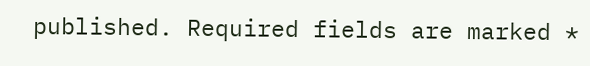published. Required fields are marked *